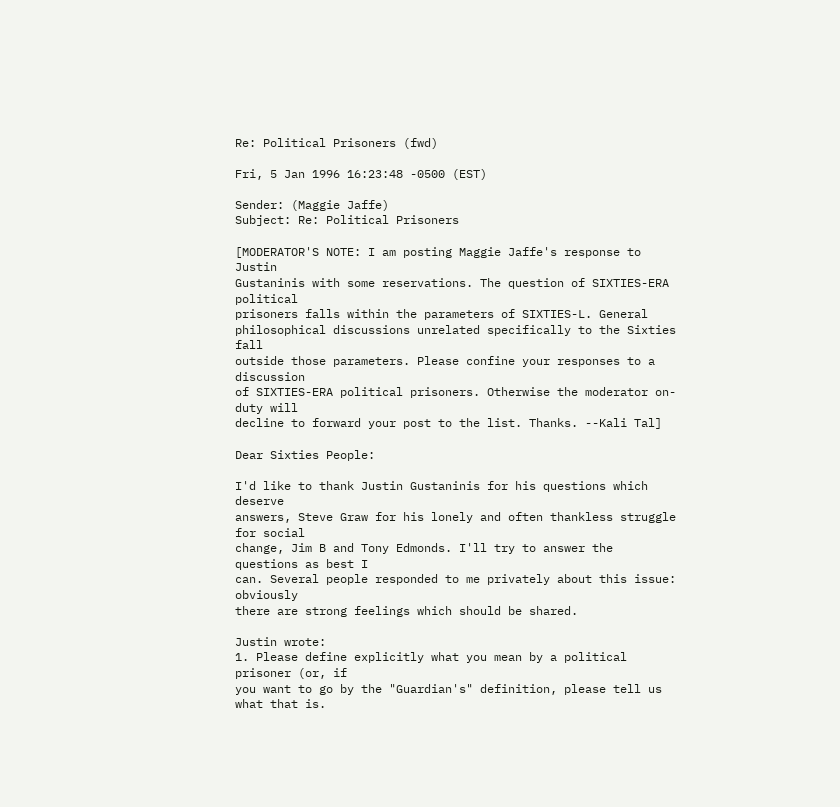Re: Political Prisoners (fwd)

Fri, 5 Jan 1996 16:23:48 -0500 (EST)

Sender: (Maggie Jaffe)
Subject: Re: Political Prisoners

[MODERATOR'S NOTE: I am posting Maggie Jaffe's response to Justin
Gustaninis with some reservations. The question of SIXTIES-ERA political
prisoners falls within the parameters of SIXTIES-L. General
philosophical discussions unrelated specifically to the Sixties fall
outside those parameters. Please confine your responses to a discussion
of SIXTIES-ERA political prisoners. Otherwise the moderator on-duty will
decline to forward your post to the list. Thanks. --Kali Tal]

Dear Sixties People:

I'd like to thank Justin Gustaninis for his questions which deserve
answers, Steve Graw for his lonely and often thankless struggle for social
change, Jim B and Tony Edmonds. I'll try to answer the questions as best I
can. Several people responded to me privately about this issue: obviously
there are strong feelings which should be shared.

Justin wrote:
1. Please define explicitly what you mean by a political prisoner (or, if
you want to go by the "Guardian's" definition, please tell us what that is.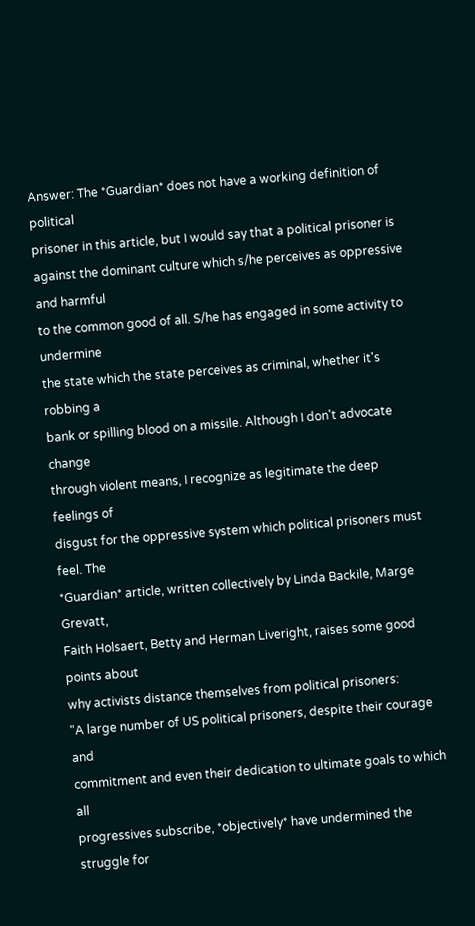Answer: The *Guardian* does not have a working definition of political
prisoner in this article, but I would say that a political prisoner is
against the dominant culture which s/he perceives as oppressive and harmful
to the common good of all. S/he has engaged in some activity to undermine
the state which the state perceives as criminal, whether it's robbing a
bank or spilling blood on a missile. Although I don't advocate change
through violent means, I recognize as legitimate the deep feelings of
disgust for the oppressive system which political prisoners must feel. The
*Guardian* article, written collectively by Linda Backile, Marge Grevatt,
Faith Holsaert, Betty and Herman Liveright, raises some good points about
why activists distance themselves from political prisoners:
"A large number of US political prisoners, despite their courage and
commitment and even their dedication to ultimate goals to which all
progressives subscribe, *objectively* have undermined the struggle for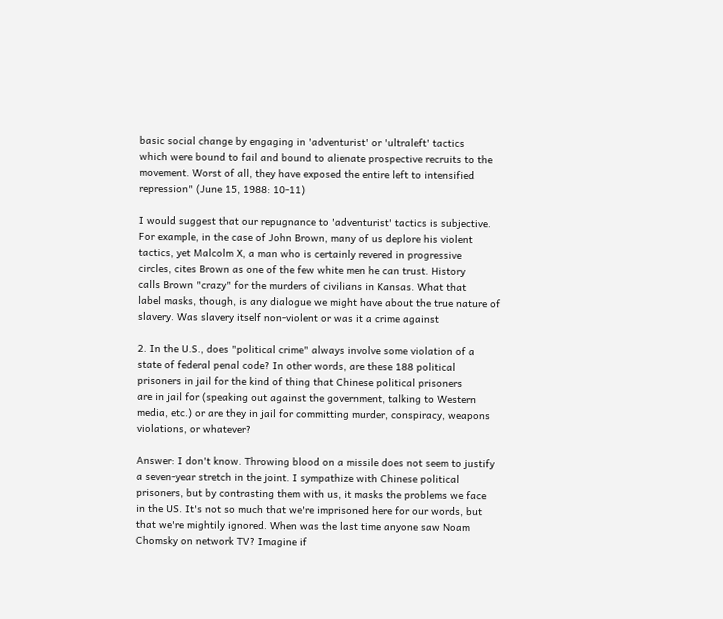basic social change by engaging in 'adventurist' or 'ultraleft' tactics
which were bound to fail and bound to alienate prospective recruits to the
movement. Worst of all, they have exposed the entire left to intensified
repression" (June 15, 1988: 10-11)

I would suggest that our repugnance to 'adventurist' tactics is subjective.
For example, in the case of John Brown, many of us deplore his violent
tactics, yet Malcolm X, a man who is certainly revered in progressive
circles, cites Brown as one of the few white men he can trust. History
calls Brown "crazy" for the murders of civilians in Kansas. What that
label masks, though, is any dialogue we might have about the true nature of
slavery. Was slavery itself non-violent or was it a crime against

2. In the U.S., does "political crime" always involve some violation of a
state of federal penal code? In other words, are these 188 political
prisoners in jail for the kind of thing that Chinese political prisoners
are in jail for (speaking out against the government, talking to Western
media, etc.) or are they in jail for committing murder, conspiracy, weapons
violations, or whatever?

Answer: I don't know. Throwing blood on a missile does not seem to justify
a seven-year stretch in the joint. I sympathize with Chinese political
prisoners, but by contrasting them with us, it masks the problems we face
in the US. It's not so much that we're imprisoned here for our words, but
that we're mightily ignored. When was the last time anyone saw Noam
Chomsky on network TV? Imagine if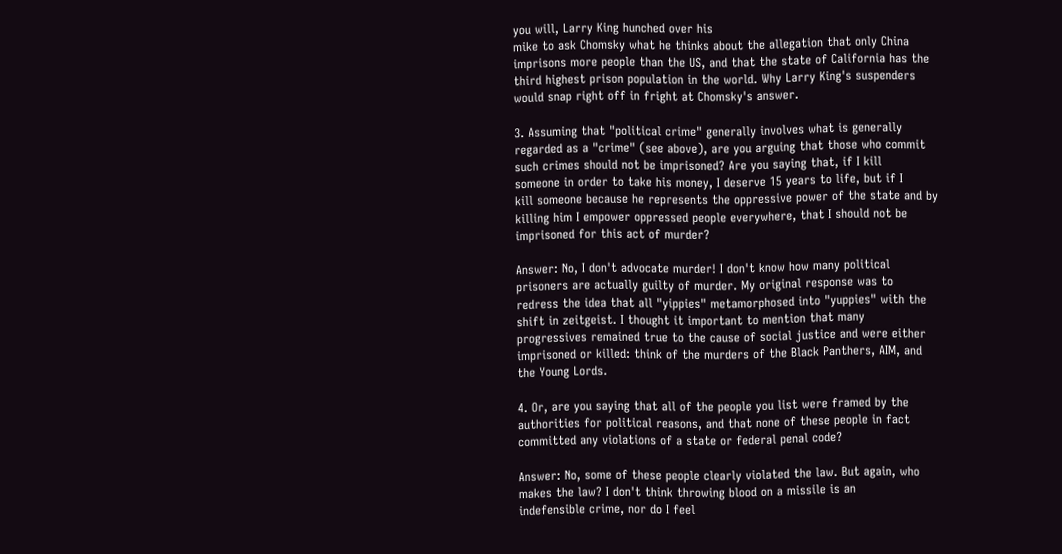you will, Larry King hunched over his
mike to ask Chomsky what he thinks about the allegation that only China
imprisons more people than the US, and that the state of California has the
third highest prison population in the world. Why Larry King's suspenders
would snap right off in fright at Chomsky's answer.

3. Assuming that "political crime" generally involves what is generally
regarded as a "crime" (see above), are you arguing that those who commit
such crimes should not be imprisoned? Are you saying that, if I kill
someone in order to take his money, I deserve 15 years to life, but if I
kill someone because he represents the oppressive power of the state and by
killing him I empower oppressed people everywhere, that I should not be
imprisoned for this act of murder?

Answer: No, I don't advocate murder! I don't know how many political
prisoners are actually guilty of murder. My original response was to
redress the idea that all "yippies" metamorphosed into "yuppies" with the
shift in zeitgeist. I thought it important to mention that many
progressives remained true to the cause of social justice and were either
imprisoned or killed: think of the murders of the Black Panthers, AIM, and
the Young Lords.

4. Or, are you saying that all of the people you list were framed by the
authorities for political reasons, and that none of these people in fact
committed any violations of a state or federal penal code?

Answer: No, some of these people clearly violated the law. But again, who
makes the law? I don't think throwing blood on a missile is an
indefensible crime, nor do I feel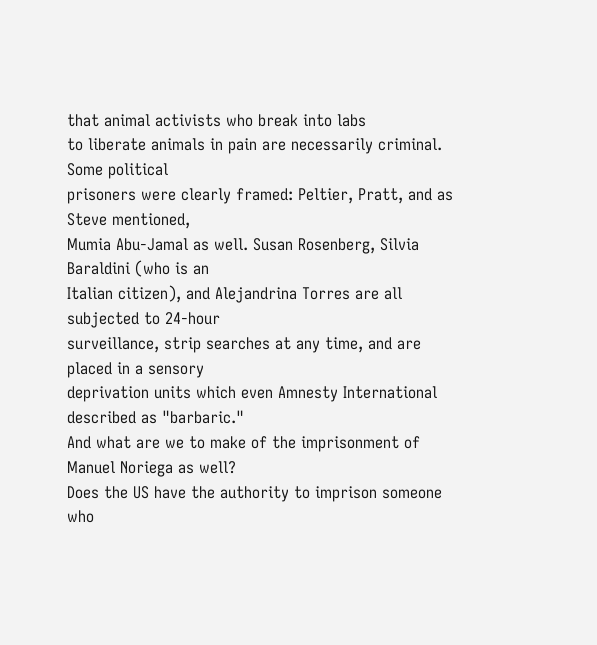that animal activists who break into labs
to liberate animals in pain are necessarily criminal. Some political
prisoners were clearly framed: Peltier, Pratt, and as Steve mentioned,
Mumia Abu-Jamal as well. Susan Rosenberg, Silvia Baraldini (who is an
Italian citizen), and Alejandrina Torres are all subjected to 24-hour
surveillance, strip searches at any time, and are placed in a sensory
deprivation units which even Amnesty International described as "barbaric."
And what are we to make of the imprisonment of Manuel Noriega as well?
Does the US have the authority to imprison someone who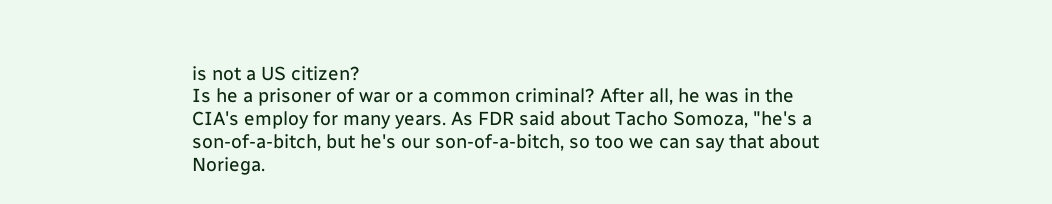is not a US citizen?
Is he a prisoner of war or a common criminal? After all, he was in the
CIA's employ for many years. As FDR said about Tacho Somoza, "he's a
son-of-a-bitch, but he's our son-of-a-bitch, so too we can say that about
Noriega.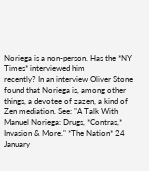Noriega is a non-person. Has the *NY Times* interviewed him
recently? In an interview Oliver Stone found that Noriega is, among other
things, a devotee of zazen, a kind of Zen mediation. See: "A Talk With
Manuel Noriega: Drugs, *Contras,* Invasion & More." *The Nation* 24
January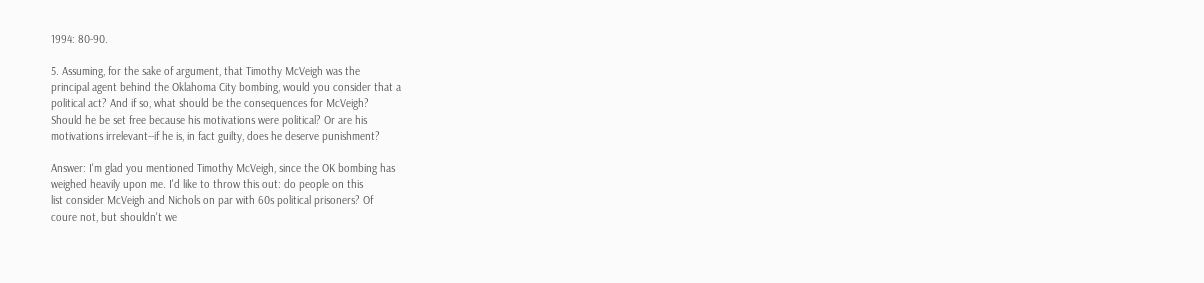1994: 80-90.

5. Assuming, for the sake of argument, that Timothy McVeigh was the
principal agent behind the Oklahoma City bombing, would you consider that a
political act? And if so, what should be the consequences for McVeigh?
Should he be set free because his motivations were political? Or are his
motivations irrelevant--if he is, in fact guilty, does he deserve punishment?

Answer: I'm glad you mentioned Timothy McVeigh, since the OK bombing has
weighed heavily upon me. I'd like to throw this out: do people on this
list consider McVeigh and Nichols on par with 60s political prisoners? Of
coure not, but shouldn't we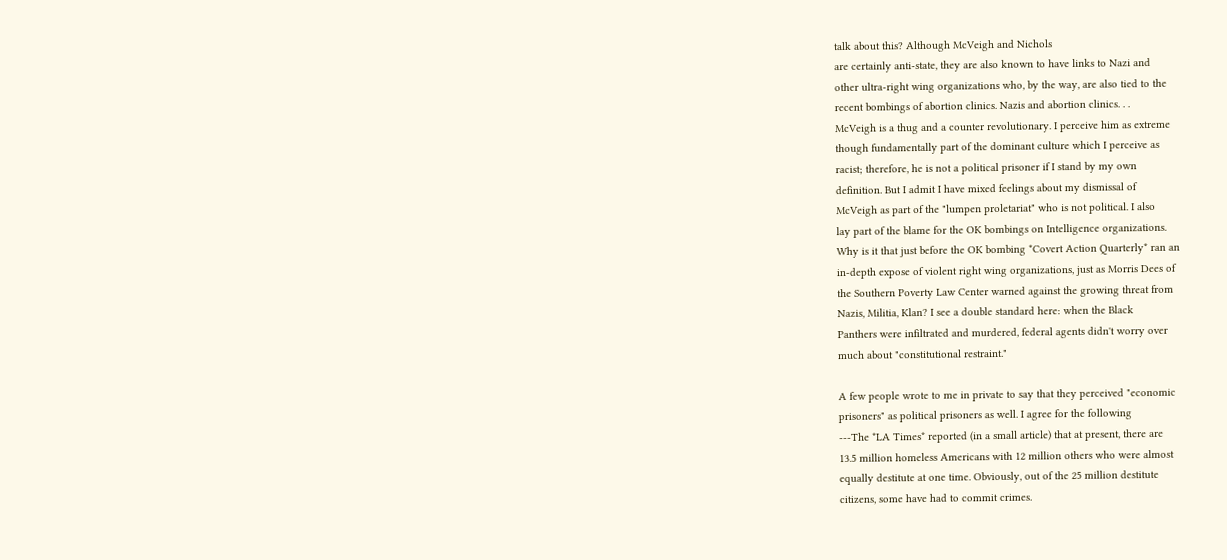talk about this? Although McVeigh and Nichols
are certainly anti-state, they are also known to have links to Nazi and
other ultra-right wing organizations who, by the way, are also tied to the
recent bombings of abortion clinics. Nazis and abortion clinics. . .
McVeigh is a thug and a counter revolutionary. I perceive him as extreme
though fundamentally part of the dominant culture which I perceive as
racist; therefore, he is not a political prisoner if I stand by my own
definition. But I admit I have mixed feelings about my dismissal of
McVeigh as part of the "lumpen proletariat" who is not political. I also
lay part of the blame for the OK bombings on Intelligence organizations.
Why is it that just before the OK bombing *Covert Action Quarterly* ran an
in-depth expose of violent right wing organizations, just as Morris Dees of
the Southern Poverty Law Center warned against the growing threat from
Nazis, Militia, Klan? I see a double standard here: when the Black
Panthers were infiltrated and murdered, federal agents didn't worry over
much about "constitutional restraint."

A few people wrote to me in private to say that they perceived "economic
prisoners" as political prisoners as well. I agree for the following
---The *LA Times* reported (in a small article) that at present, there are
13.5 million homeless Americans with 12 million others who were almost
equally destitute at one time. Obviously, out of the 25 million destitute
citizens, some have had to commit crimes.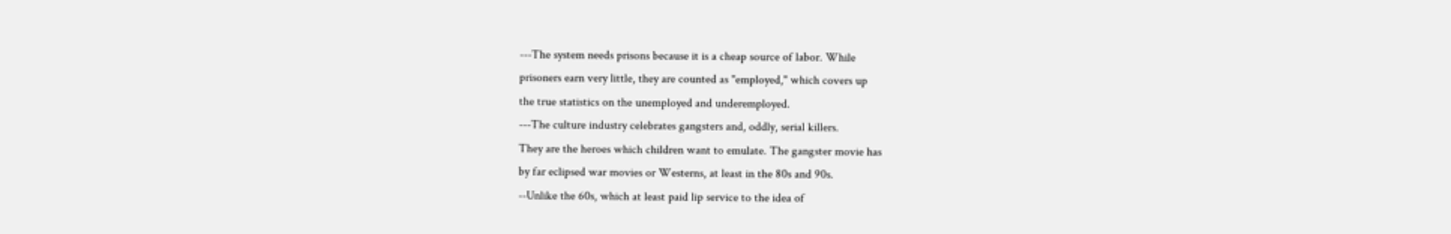---The system needs prisons because it is a cheap source of labor. While
prisoners earn very little, they are counted as "employed," which covers up
the true statistics on the unemployed and underemployed.
---The culture industry celebrates gangsters and, oddly, serial killers.
They are the heroes which children want to emulate. The gangster movie has
by far eclipsed war movies or Westerns, at least in the 80s and 90s.
--Unlike the 60s, which at least paid lip service to the idea of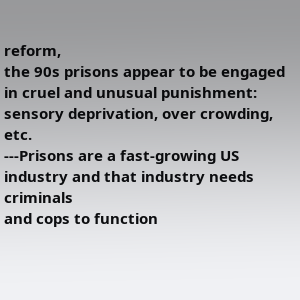reform,
the 90s prisons appear to be engaged in cruel and unusual punishment:
sensory deprivation, over crowding, etc.
---Prisons are a fast-growing US industry and that industry needs criminals
and cops to function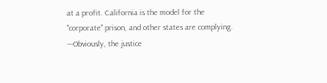at a profit. California is the model for the
"corporate" prison, and other states are complying.
---Obviously, the justice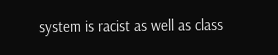system is racist as well as class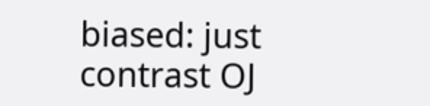biased: just
contrast OJ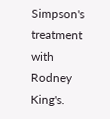Simpson's treatment with Rodney King's.